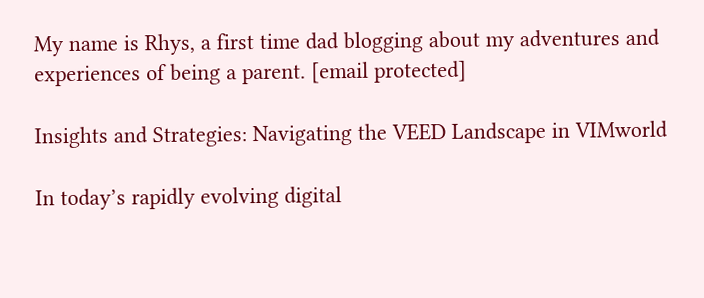My name is Rhys, a first time dad blogging about my adventures and experiences of being a parent. [email protected]

Insights and Strategies: Navigating the VEED Landscape in VIMworld

In today’s rapidly evolving digital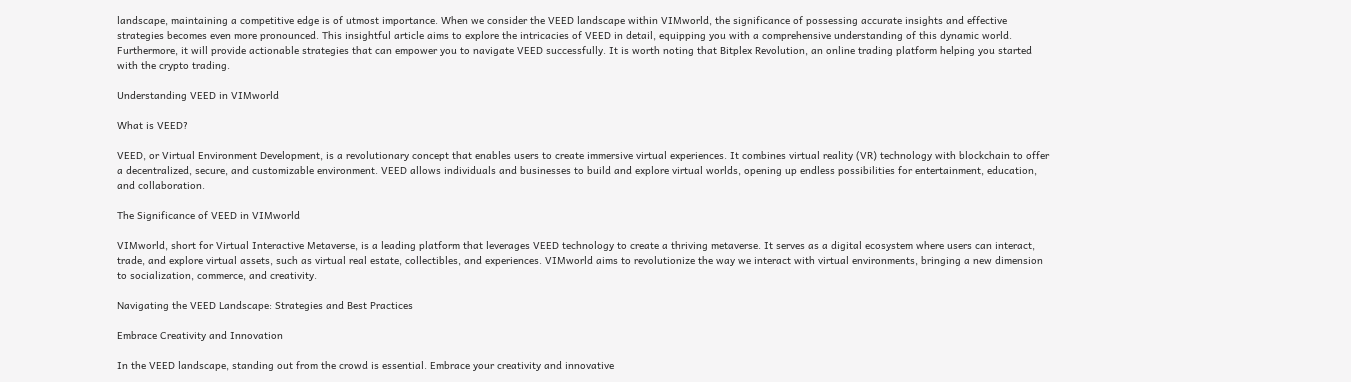landscape, maintaining a competitive edge is of utmost importance. When we consider the VEED landscape within VIMworld, the significance of possessing accurate insights and effective strategies becomes even more pronounced. This insightful article aims to explore the intricacies of VEED in detail, equipping you with a comprehensive understanding of this dynamic world. Furthermore, it will provide actionable strategies that can empower you to navigate VEED successfully. It is worth noting that Bitplex Revolution, an online trading platform helping you started with the crypto trading.

Understanding VEED in VIMworld

What is VEED?

VEED, or Virtual Environment Development, is a revolutionary concept that enables users to create immersive virtual experiences. It combines virtual reality (VR) technology with blockchain to offer a decentralized, secure, and customizable environment. VEED allows individuals and businesses to build and explore virtual worlds, opening up endless possibilities for entertainment, education, and collaboration.

The Significance of VEED in VIMworld

VIMworld, short for Virtual Interactive Metaverse, is a leading platform that leverages VEED technology to create a thriving metaverse. It serves as a digital ecosystem where users can interact, trade, and explore virtual assets, such as virtual real estate, collectibles, and experiences. VIMworld aims to revolutionize the way we interact with virtual environments, bringing a new dimension to socialization, commerce, and creativity.

Navigating the VEED Landscape: Strategies and Best Practices

Embrace Creativity and Innovation

In the VEED landscape, standing out from the crowd is essential. Embrace your creativity and innovative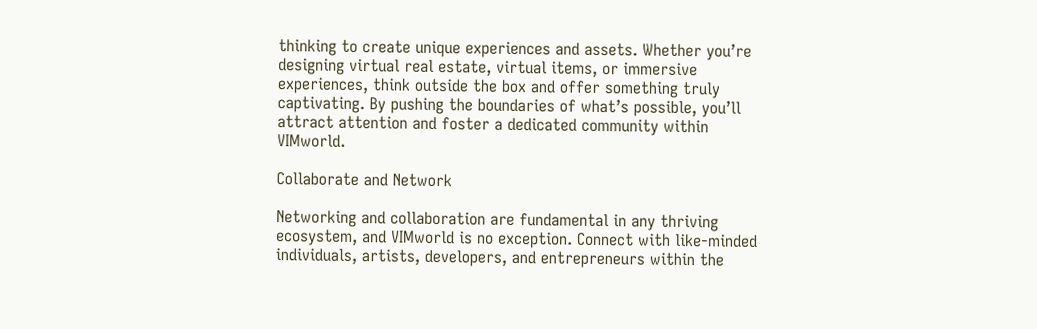thinking to create unique experiences and assets. Whether you’re designing virtual real estate, virtual items, or immersive experiences, think outside the box and offer something truly captivating. By pushing the boundaries of what’s possible, you’ll attract attention and foster a dedicated community within VIMworld.

Collaborate and Network

Networking and collaboration are fundamental in any thriving ecosystem, and VIMworld is no exception. Connect with like-minded individuals, artists, developers, and entrepreneurs within the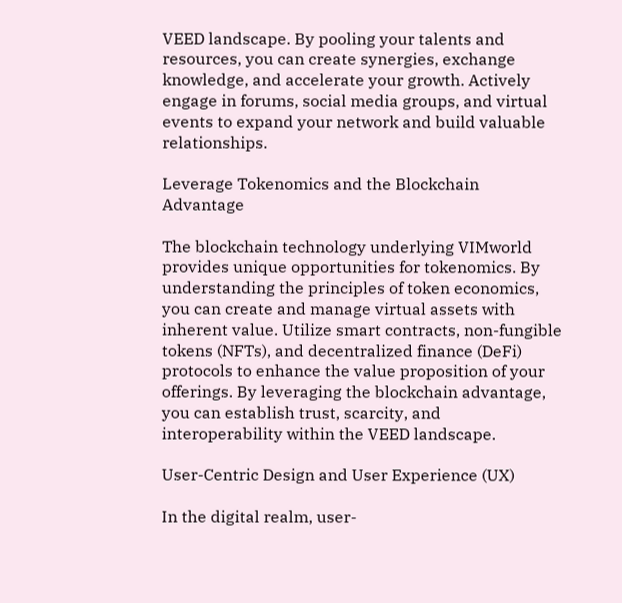VEED landscape. By pooling your talents and resources, you can create synergies, exchange knowledge, and accelerate your growth. Actively engage in forums, social media groups, and virtual events to expand your network and build valuable relationships.

Leverage Tokenomics and the Blockchain Advantage

The blockchain technology underlying VIMworld provides unique opportunities for tokenomics. By understanding the principles of token economics, you can create and manage virtual assets with inherent value. Utilize smart contracts, non-fungible tokens (NFTs), and decentralized finance (DeFi) protocols to enhance the value proposition of your offerings. By leveraging the blockchain advantage, you can establish trust, scarcity, and interoperability within the VEED landscape.

User-Centric Design and User Experience (UX)

In the digital realm, user-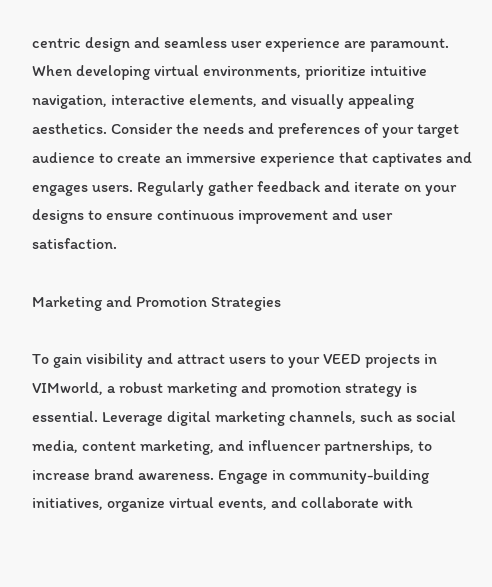centric design and seamless user experience are paramount. When developing virtual environments, prioritize intuitive navigation, interactive elements, and visually appealing aesthetics. Consider the needs and preferences of your target audience to create an immersive experience that captivates and engages users. Regularly gather feedback and iterate on your designs to ensure continuous improvement and user satisfaction.

Marketing and Promotion Strategies

To gain visibility and attract users to your VEED projects in VIMworld, a robust marketing and promotion strategy is essential. Leverage digital marketing channels, such as social media, content marketing, and influencer partnerships, to increase brand awareness. Engage in community-building initiatives, organize virtual events, and collaborate with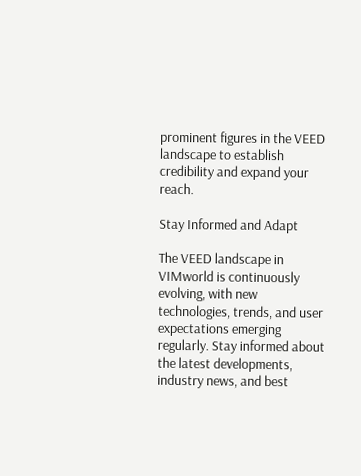prominent figures in the VEED landscape to establish credibility and expand your reach.

Stay Informed and Adapt

The VEED landscape in VIMworld is continuously evolving, with new technologies, trends, and user expectations emerging regularly. Stay informed about the latest developments, industry news, and best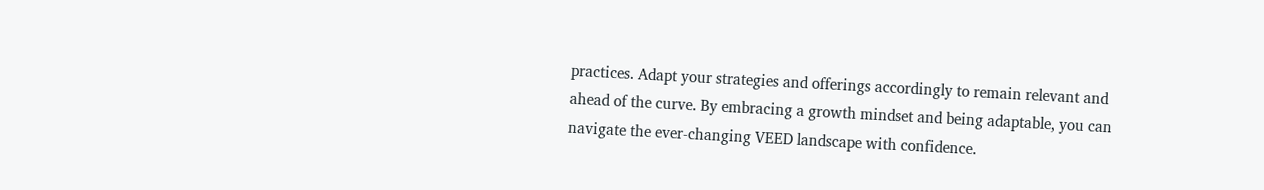practices. Adapt your strategies and offerings accordingly to remain relevant and ahead of the curve. By embracing a growth mindset and being adaptable, you can navigate the ever-changing VEED landscape with confidence.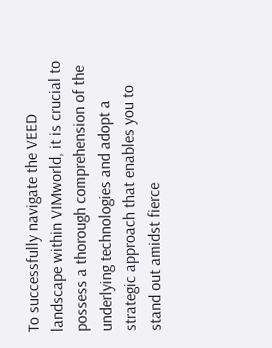To successfully navigate the VEED landscape within VIMworld, it is crucial to possess a thorough comprehension of the underlying technologies and adopt a strategic approach that enables you to stand out amidst fierce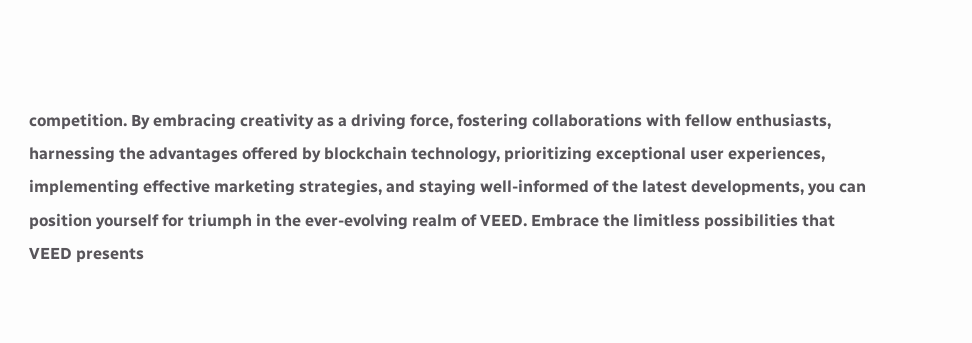competition. By embracing creativity as a driving force, fostering collaborations with fellow enthusiasts, harnessing the advantages offered by blockchain technology, prioritizing exceptional user experiences, implementing effective marketing strategies, and staying well-informed of the latest developments, you can position yourself for triumph in the ever-evolving realm of VEED. Embrace the limitless possibilities that VEED presents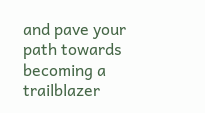and pave your path towards becoming a trailblazer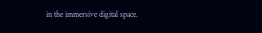in the immersive digital space.